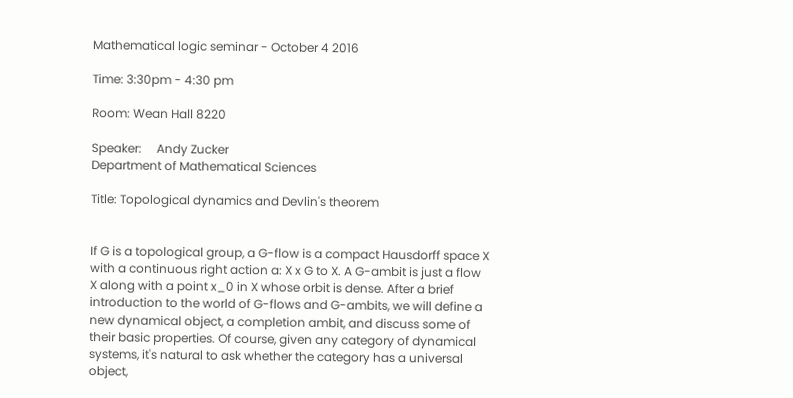Mathematical logic seminar - October 4 2016

Time: 3:30pm - 4:30 pm

Room: Wean Hall 8220

Speaker:     Andy Zucker
Department of Mathematical Sciences

Title: Topological dynamics and Devlin's theorem


If G is a topological group, a G-flow is a compact Hausdorff space X with a continuous right action a: X x G to X. A G-ambit is just a flow X along with a point x_0 in X whose orbit is dense. After a brief introduction to the world of G-flows and G-ambits, we will define a new dynamical object, a completion ambit, and discuss some of their basic properties. Of course, given any category of dynamical systems, it's natural to ask whether the category has a universal object,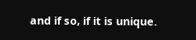and if so, if it is unique.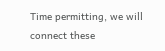Time permitting, we will connect these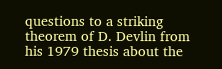questions to a striking theorem of D. Devlin from his 1979 thesis about the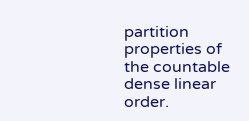partition properties of the countable dense linear order.